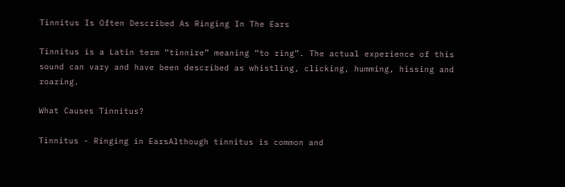Tinnitus Is Often Described As Ringing In The Ears

Tinnitus is a Latin term “tinnire” meaning “to ring”. The actual experience of this sound can vary and have been described as whistling, clicking, humming, hissing and roaring.

What Causes Tinnitus?

Tinnitus - Ringing in EarsAlthough tinnitus is common and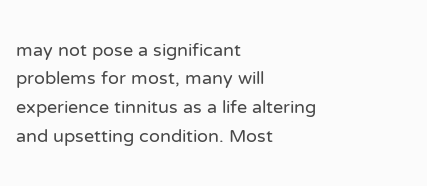may not pose a significant problems for most, many will experience tinnitus as a life altering and upsetting condition. Most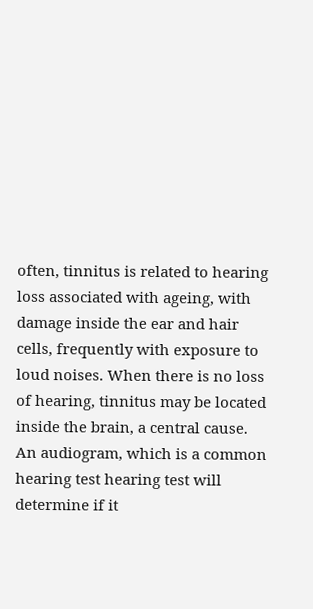often, tinnitus is related to hearing loss associated with ageing, with damage inside the ear and hair cells, frequently with exposure to loud noises. When there is no loss of hearing, tinnitus may be located inside the brain, a central cause. An audiogram, which is a common hearing test hearing test will determine if it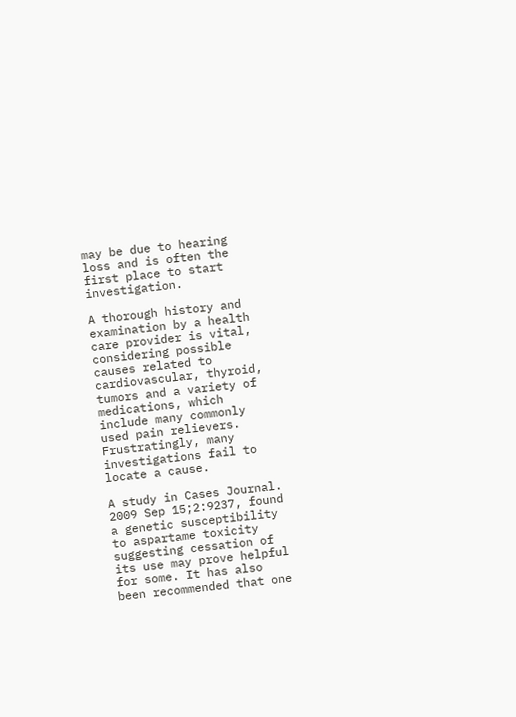may be due to hearing loss and is often the first place to start investigation.

A thorough history and examination by a health care provider is vital, considering possible causes related to cardiovascular, thyroid, tumors and a variety of medications, which include many commonly used pain relievers. Frustratingly, many investigations fail to locate a cause.

A study in Cases Journal. 2009 Sep 15;2:9237, found a genetic susceptibility to aspartame toxicity suggesting cessation of its use may prove helpful for some. It has also been recommended that one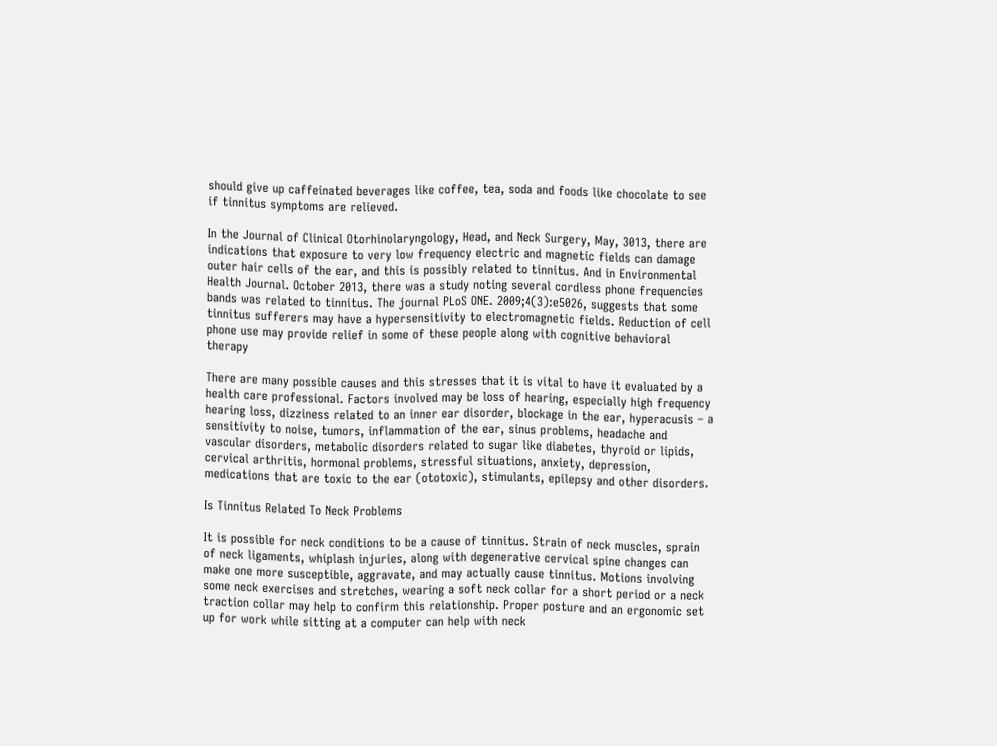should give up caffeinated beverages like coffee, tea, soda and foods like chocolate to see if tinnitus symptoms are relieved.

In the Journal of Clinical Otorhinolaryngology, Head, and Neck Surgery, May, 3013, there are indications that exposure to very low frequency electric and magnetic fields can damage outer hair cells of the ear, and this is possibly related to tinnitus. And in Environmental Health Journal. October 2013, there was a study noting several cordless phone frequencies bands was related to tinnitus. The journal PLoS ONE. 2009;4(3):e5026, suggests that some tinnitus sufferers may have a hypersensitivity to electromagnetic fields. Reduction of cell phone use may provide relief in some of these people along with cognitive behavioral therapy

There are many possible causes and this stresses that it is vital to have it evaluated by a health care professional. Factors involved may be loss of hearing, especially high frequency hearing loss, dizziness related to an inner ear disorder, blockage in the ear, hyperacusis – a sensitivity to noise, tumors, inflammation of the ear, sinus problems, headache and vascular disorders, metabolic disorders related to sugar like diabetes, thyroid or lipids, cervical arthritis, hormonal problems, stressful situations, anxiety, depression, medications that are toxic to the ear (ototoxic), stimulants, epilepsy and other disorders.

Is Tinnitus Related To Neck Problems

It is possible for neck conditions to be a cause of tinnitus. Strain of neck muscles, sprain of neck ligaments, whiplash injuries, along with degenerative cervical spine changes can make one more susceptible, aggravate, and may actually cause tinnitus. Motions involving some neck exercises and stretches, wearing a soft neck collar for a short period or a neck traction collar may help to confirm this relationship. Proper posture and an ergonomic set up for work while sitting at a computer can help with neck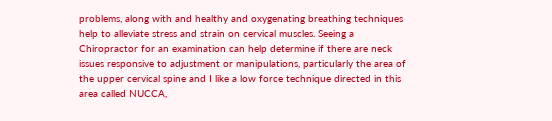problems, along with and healthy and oxygenating breathing techniques help to alleviate stress and strain on cervical muscles. Seeing a Chiropractor for an examination can help determine if there are neck issues responsive to adjustment or manipulations, particularly the area of the upper cervical spine and I like a low force technique directed in this area called NUCCA,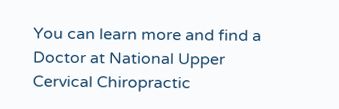You can learn more and find a Doctor at National Upper Cervical Chiropractic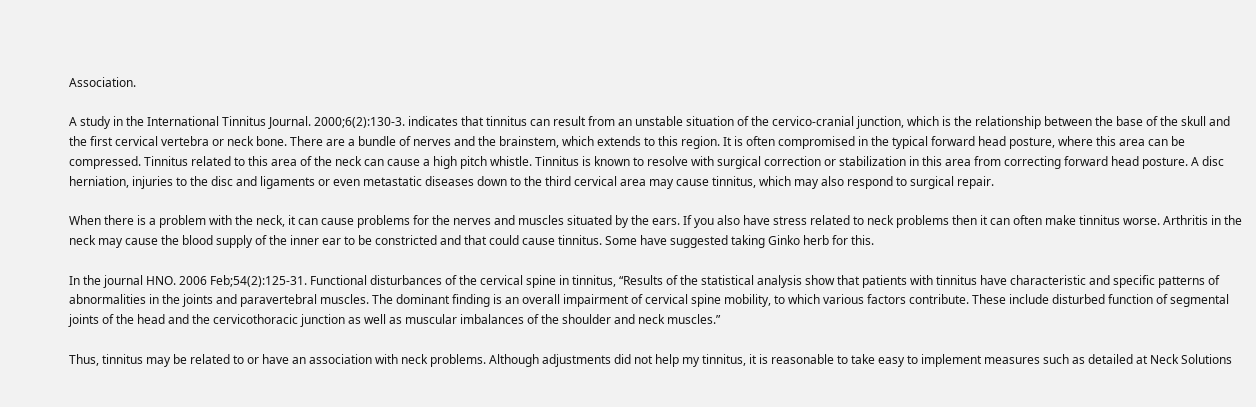Association.

A study in the International Tinnitus Journal. 2000;6(2):130-3. indicates that tinnitus can result from an unstable situation of the cervico-cranial junction, which is the relationship between the base of the skull and the first cervical vertebra or neck bone. There are a bundle of nerves and the brainstem, which extends to this region. It is often compromised in the typical forward head posture, where this area can be compressed. Tinnitus related to this area of the neck can cause a high pitch whistle. Tinnitus is known to resolve with surgical correction or stabilization in this area from correcting forward head posture. A disc herniation, injuries to the disc and ligaments or even metastatic diseases down to the third cervical area may cause tinnitus, which may also respond to surgical repair.

When there is a problem with the neck, it can cause problems for the nerves and muscles situated by the ears. If you also have stress related to neck problems then it can often make tinnitus worse. Arthritis in the neck may cause the blood supply of the inner ear to be constricted and that could cause tinnitus. Some have suggested taking Ginko herb for this.

In the journal HNO. 2006 Feb;54(2):125-31. Functional disturbances of the cervical spine in tinnitus, “Results of the statistical analysis show that patients with tinnitus have characteristic and specific patterns of abnormalities in the joints and paravertebral muscles. The dominant finding is an overall impairment of cervical spine mobility, to which various factors contribute. These include disturbed function of segmental joints of the head and the cervicothoracic junction as well as muscular imbalances of the shoulder and neck muscles.”

Thus, tinnitus may be related to or have an association with neck problems. Although adjustments did not help my tinnitus, it is reasonable to take easy to implement measures such as detailed at Neck Solutions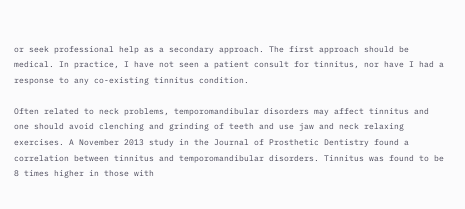or seek professional help as a secondary approach. The first approach should be medical. In practice, I have not seen a patient consult for tinnitus, nor have I had a response to any co-existing tinnitus condition.

Often related to neck problems, temporomandibular disorders may affect tinnitus and one should avoid clenching and grinding of teeth and use jaw and neck relaxing exercises. A November 2013 study in the Journal of Prosthetic Dentistry found a correlation between tinnitus and temporomandibular disorders. Tinnitus was found to be 8 times higher in those with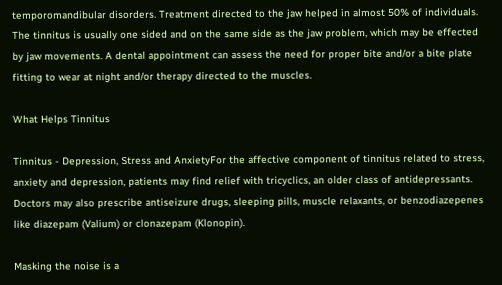temporomandibular disorders. Treatment directed to the jaw helped in almost 50% of individuals. The tinnitus is usually one sided and on the same side as the jaw problem, which may be effected by jaw movements. A dental appointment can assess the need for proper bite and/or a bite plate fitting to wear at night and/or therapy directed to the muscles.

What Helps Tinnitus

Tinnitus - Depression, Stress and AnxietyFor the affective component of tinnitus related to stress, anxiety and depression, patients may find relief with tricyclics, an older class of antidepressants. Doctors may also prescribe antiseizure drugs, sleeping pills, muscle relaxants, or benzodiazepenes like diazepam (Valium) or clonazepam (Klonopin).

Masking the noise is a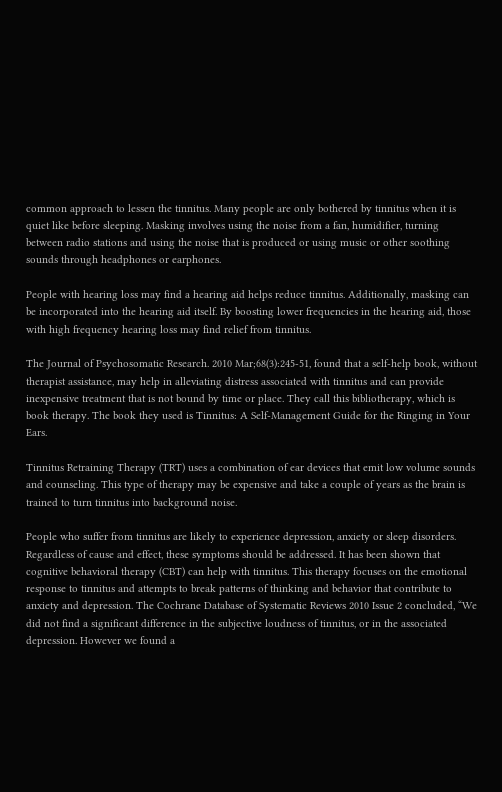common approach to lessen the tinnitus. Many people are only bothered by tinnitus when it is quiet like before sleeping. Masking involves using the noise from a fan, humidifier, turning between radio stations and using the noise that is produced or using music or other soothing sounds through headphones or earphones.

People with hearing loss may find a hearing aid helps reduce tinnitus. Additionally, masking can be incorporated into the hearing aid itself. By boosting lower frequencies in the hearing aid, those with high frequency hearing loss may find relief from tinnitus.

The Journal of Psychosomatic Research. 2010 Mar;68(3):245-51, found that a self-help book, without therapist assistance, may help in alleviating distress associated with tinnitus and can provide inexpensive treatment that is not bound by time or place. They call this bibliotherapy, which is book therapy. The book they used is Tinnitus: A Self-Management Guide for the Ringing in Your Ears.

Tinnitus Retraining Therapy (TRT) uses a combination of ear devices that emit low volume sounds and counseling. This type of therapy may be expensive and take a couple of years as the brain is trained to turn tinnitus into background noise.

People who suffer from tinnitus are likely to experience depression, anxiety or sleep disorders. Regardless of cause and effect, these symptoms should be addressed. It has been shown that cognitive behavioral therapy (CBT) can help with tinnitus. This therapy focuses on the emotional response to tinnitus and attempts to break patterns of thinking and behavior that contribute to anxiety and depression. The Cochrane Database of Systematic Reviews 2010 Issue 2 concluded, “We did not find a significant difference in the subjective loudness of tinnitus, or in the associated depression. However we found a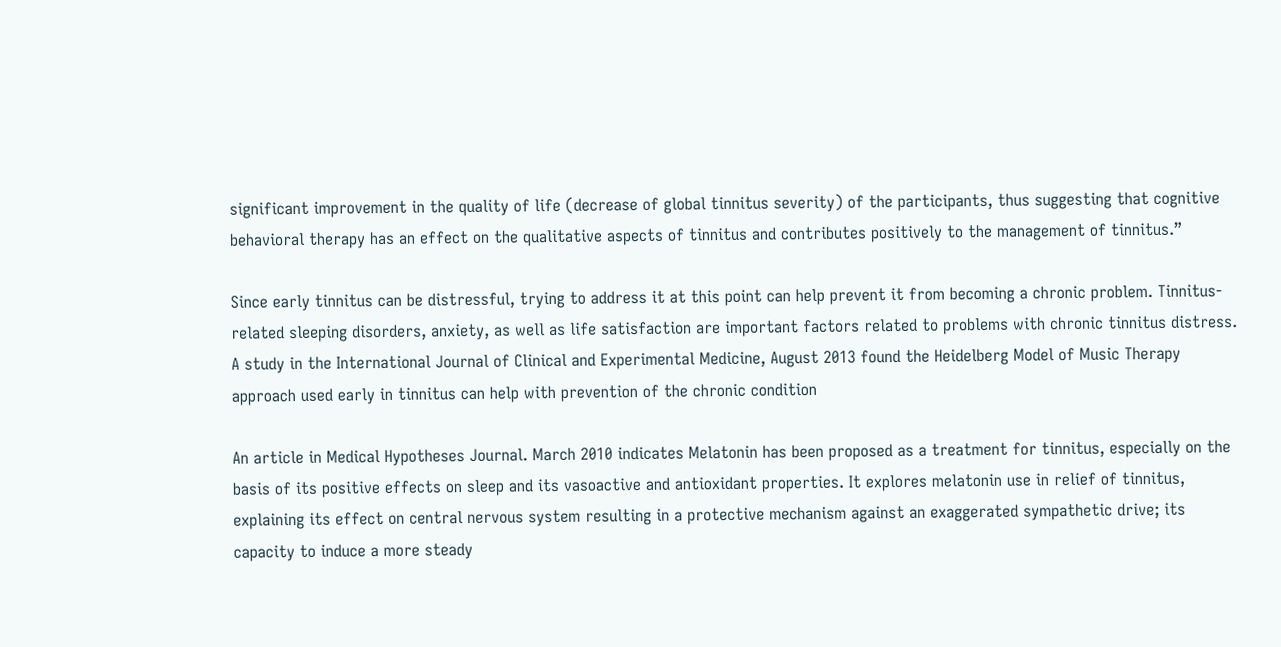significant improvement in the quality of life (decrease of global tinnitus severity) of the participants, thus suggesting that cognitive behavioral therapy has an effect on the qualitative aspects of tinnitus and contributes positively to the management of tinnitus.”

Since early tinnitus can be distressful, trying to address it at this point can help prevent it from becoming a chronic problem. Tinnitus-related sleeping disorders, anxiety, as well as life satisfaction are important factors related to problems with chronic tinnitus distress. A study in the International Journal of Clinical and Experimental Medicine, August 2013 found the Heidelberg Model of Music Therapy approach used early in tinnitus can help with prevention of the chronic condition

An article in Medical Hypotheses Journal. March 2010 indicates Melatonin has been proposed as a treatment for tinnitus, especially on the basis of its positive effects on sleep and its vasoactive and antioxidant properties. It explores melatonin use in relief of tinnitus, explaining its effect on central nervous system resulting in a protective mechanism against an exaggerated sympathetic drive; its capacity to induce a more steady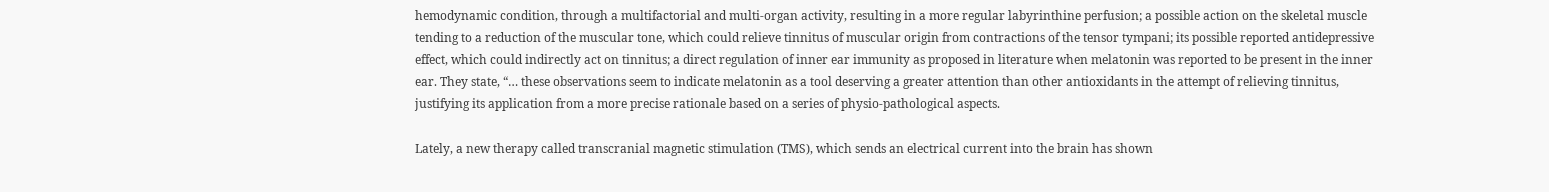hemodynamic condition, through a multifactorial and multi-organ activity, resulting in a more regular labyrinthine perfusion; a possible action on the skeletal muscle tending to a reduction of the muscular tone, which could relieve tinnitus of muscular origin from contractions of the tensor tympani; its possible reported antidepressive effect, which could indirectly act on tinnitus; a direct regulation of inner ear immunity as proposed in literature when melatonin was reported to be present in the inner ear. They state, “… these observations seem to indicate melatonin as a tool deserving a greater attention than other antioxidants in the attempt of relieving tinnitus, justifying its application from a more precise rationale based on a series of physio-pathological aspects.

Lately, a new therapy called transcranial magnetic stimulation (TMS), which sends an electrical current into the brain has shown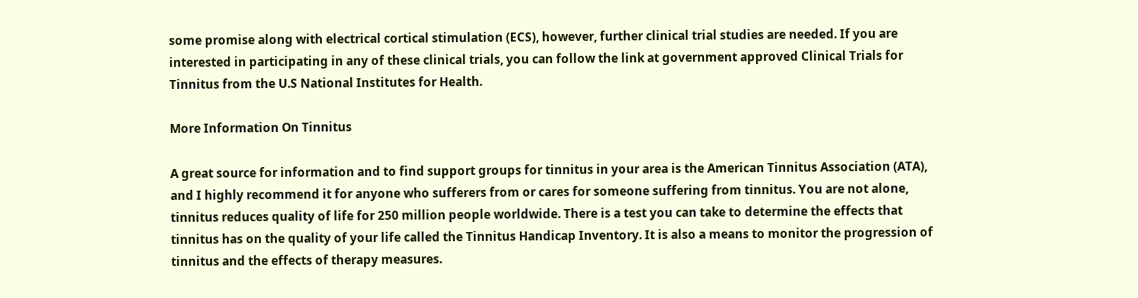some promise along with electrical cortical stimulation (ECS), however, further clinical trial studies are needed. If you are interested in participating in any of these clinical trials, you can follow the link at government approved Clinical Trials for Tinnitus from the U.S National Institutes for Health.

More Information On Tinnitus

A great source for information and to find support groups for tinnitus in your area is the American Tinnitus Association (ATA), and I highly recommend it for anyone who sufferers from or cares for someone suffering from tinnitus. You are not alone, tinnitus reduces quality of life for 250 million people worldwide. There is a test you can take to determine the effects that tinnitus has on the quality of your life called the Tinnitus Handicap Inventory. It is also a means to monitor the progression of tinnitus and the effects of therapy measures.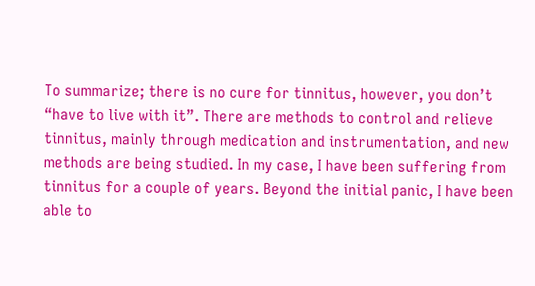To summarize; there is no cure for tinnitus, however, you don’t “have to live with it”. There are methods to control and relieve tinnitus, mainly through medication and instrumentation, and new methods are being studied. In my case, I have been suffering from tinnitus for a couple of years. Beyond the initial panic, I have been able to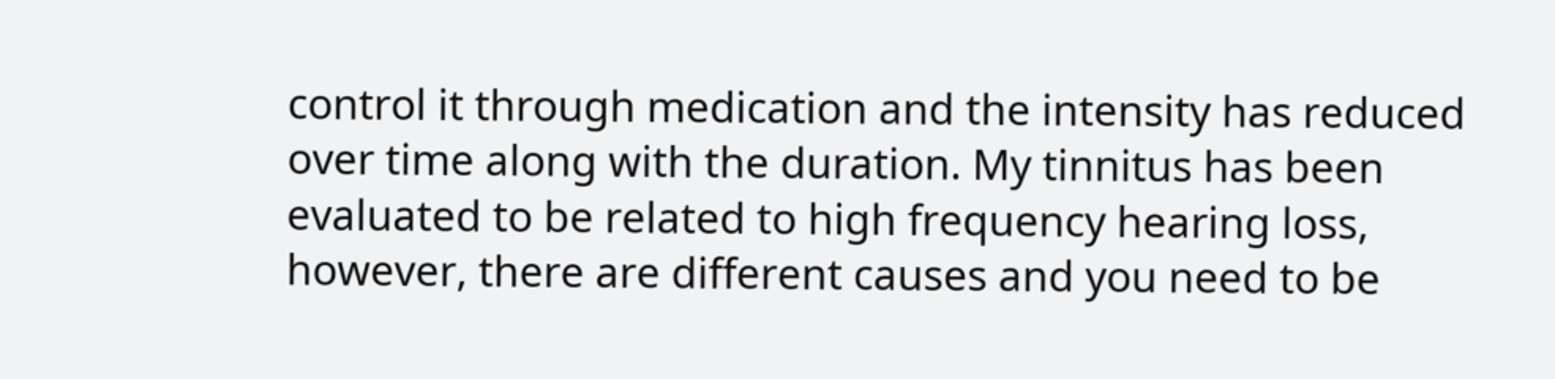control it through medication and the intensity has reduced over time along with the duration. My tinnitus has been evaluated to be related to high frequency hearing loss, however, there are different causes and you need to be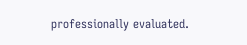professionally evaluated.